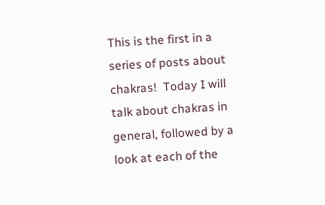This is the first in a series of posts about chakras!  Today I will talk about chakras in general, followed by a look at each of the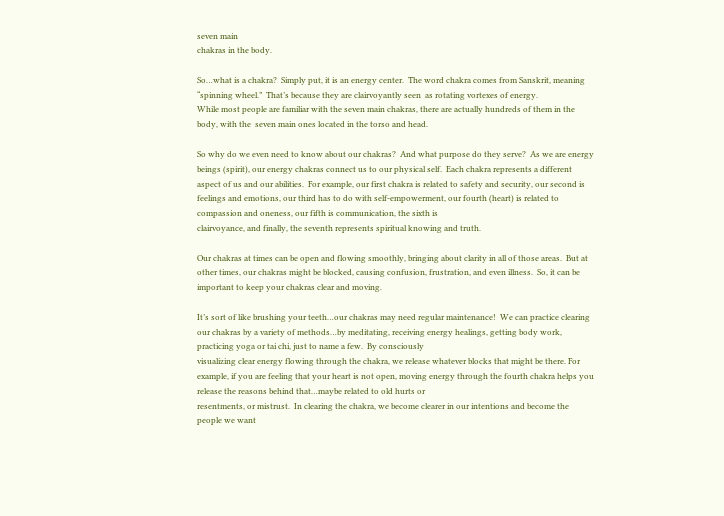seven main
chakras in the body.

So…what is a chakra?  Simply put, it is an energy center.  The word chakra comes from Sanskrit, meaning “spinning wheel.”  That’s because they are clairvoyantly seen  as rotating vortexes of energy.
While most people are familiar with the seven main chakras, there are actually hundreds of them in the body, with the  seven main ones located in the torso and head.

So why do we even need to know about our chakras?  And what purpose do they serve?  As we are energy beings (spirit), our energy chakras connect us to our physical self.  Each chakra represents a different
aspect of us and our abilities.  For example, our first chakra is related to safety and security, our second is feelings and emotions, our third has to do with self-empowerment, our fourth (heart) is related to compassion and oneness, our fifth is communication, the sixth is
clairvoyance, and finally, the seventh represents spiritual knowing and truth.

Our chakras at times can be open and flowing smoothly, bringing about clarity in all of those areas.  But at other times, our chakras might be blocked, causing confusion, frustration, and even illness.  So, it can be important to keep your chakras clear and moving.

It’s sort of like brushing your teeth…our chakras may need regular maintenance!  We can practice clearing our chakras by a variety of methods…by meditating, receiving energy healings, getting body work, practicing yoga or tai chi, just to name a few.  By consciously
visualizing clear energy flowing through the chakra, we release whatever blocks that might be there. For example, if you are feeling that your heart is not open, moving energy through the fourth chakra helps you release the reasons behind that…maybe related to old hurts or
resentments, or mistrust.  In clearing the chakra, we become clearer in our intentions and become the people we want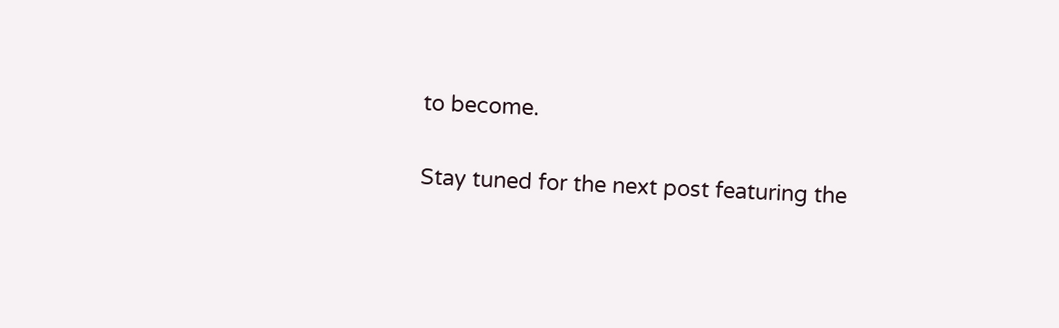to become.

Stay tuned for the next post featuring the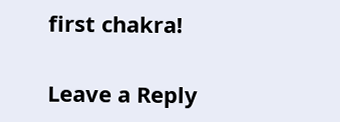first chakra!

Leave a Reply